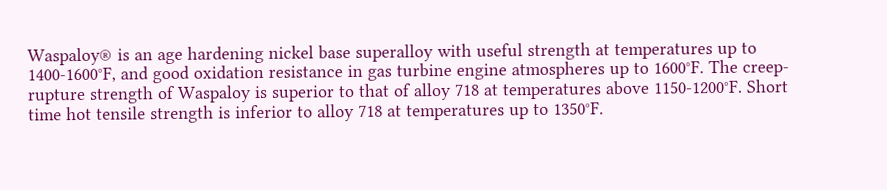Waspaloy® is an age hardening nickel base superalloy with useful strength at temperatures up to 1400-1600°F, and good oxidation resistance in gas turbine engine atmospheres up to 1600°F. The creep-rupture strength of Waspaloy is superior to that of alloy 718 at temperatures above 1150-1200°F. Short time hot tensile strength is inferior to alloy 718 at temperatures up to 1350°F.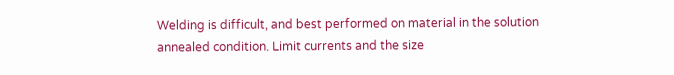Welding is difficult, and best performed on material in the solution annealed condition. Limit currents and the size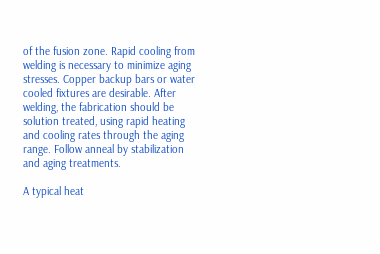of the fusion zone. Rapid cooling from welding is necessary to minimize aging stresses. Copper backup bars or water cooled fixtures are desirable. After welding, the fabrication should be solution treated, using rapid heating and cooling rates through the aging range. Follow anneal by stabilization and aging treatments.

A typical heat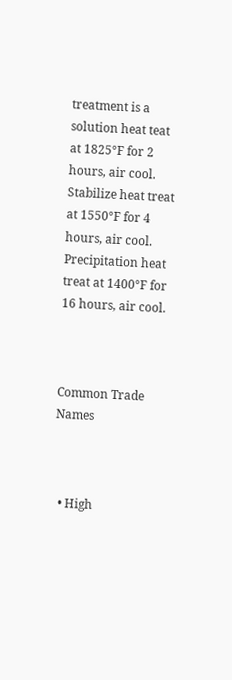treatment is a solution heat teat at 1825°F for 2 hours, air cool. Stabilize heat treat at 1550°F for 4 hours, air cool. Precipitation heat treat at 1400°F for 16 hours, air cool.



Common Trade Names



  • High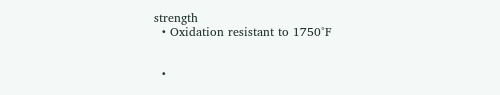strength
  • Oxidation resistant to 1750°F


  •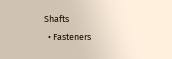Shafts
  • Fasteners